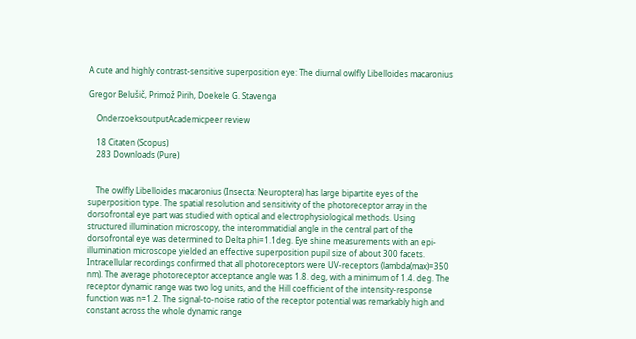A cute and highly contrast-sensitive superposition eye: The diurnal owlfly Libelloides macaronius

Gregor Belušič, Primož Pirih, Doekele G. Stavenga

    OnderzoeksoutputAcademicpeer review

    18 Citaten (Scopus)
    283 Downloads (Pure)


    The owlfly Libelloides macaronius (Insecta: Neuroptera) has large bipartite eyes of the superposition type. The spatial resolution and sensitivity of the photoreceptor array in the dorsofrontal eye part was studied with optical and electrophysiological methods. Using structured illumination microscopy, the interommatidial angle in the central part of the dorsofrontal eye was determined to Delta phi=1.1deg. Eye shine measurements with an epi-illumination microscope yielded an effective superposition pupil size of about 300 facets. Intracellular recordings confirmed that all photoreceptors were UV-receptors (lambda(max)=350 nm). The average photoreceptor acceptance angle was 1.8. deg, with a minimum of 1.4. deg. The receptor dynamic range was two log units, and the Hill coefficient of the intensity-response function was n=1.2. The signal-to-noise ratio of the receptor potential was remarkably high and constant across the whole dynamic range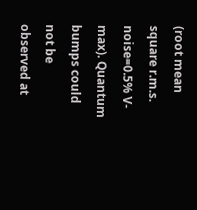(root mean square r.m.s. noise=0.5% V-max). Quantum bumps could not be observed at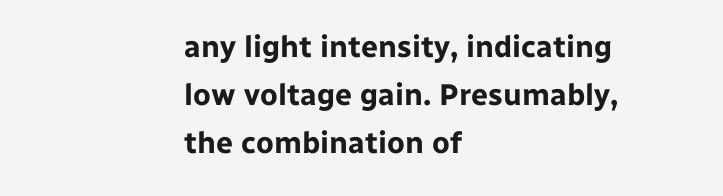any light intensity, indicating low voltage gain. Presumably, the combination of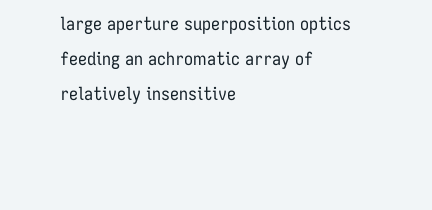large aperture superposition optics feeding an achromatic array of relatively insensitive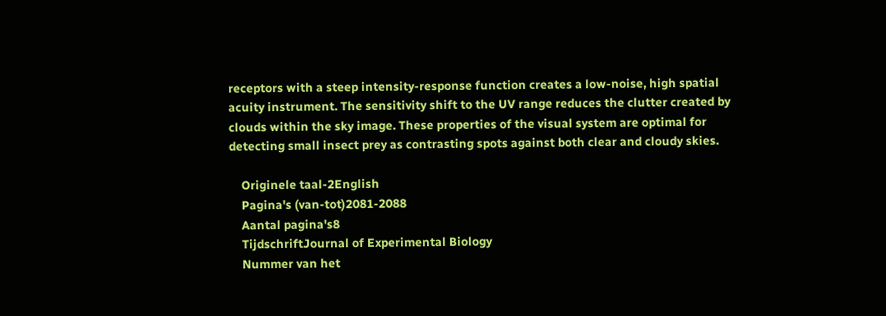receptors with a steep intensity-response function creates a low-noise, high spatial acuity instrument. The sensitivity shift to the UV range reduces the clutter created by clouds within the sky image. These properties of the visual system are optimal for detecting small insect prey as contrasting spots against both clear and cloudy skies.

    Originele taal-2English
    Pagina's (van-tot)2081-2088
    Aantal pagina's8
    TijdschriftJournal of Experimental Biology
    Nummer van het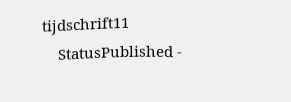tijdschrift11
    StatusPublished -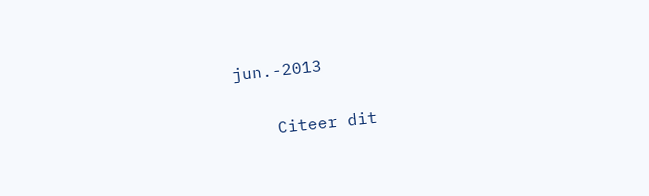jun.-2013

    Citeer dit